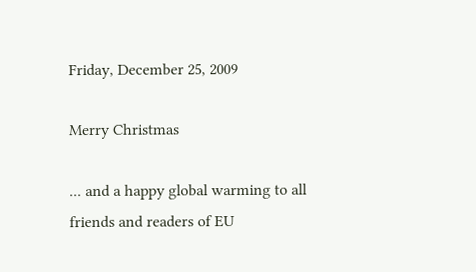Friday, December 25, 2009

Merry Christmas

... and a happy global warming to all friends and readers of EU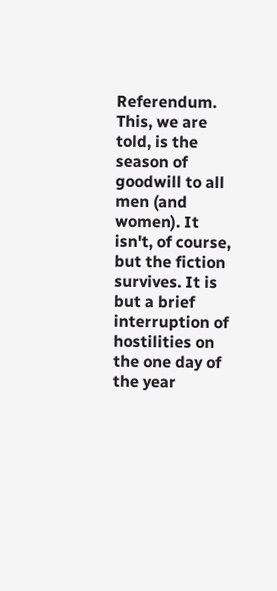Referendum. This, we are told, is the season of goodwill to all men (and women). It isn't, of course, but the fiction survives. It is but a brief interruption of hostilities on the one day of the year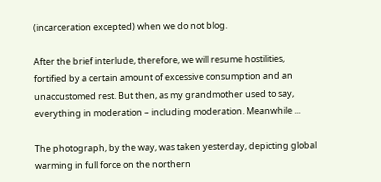(incarceration excepted) when we do not blog.

After the brief interlude, therefore, we will resume hostilities, fortified by a certain amount of excessive consumption and an unaccustomed rest. But then, as my grandmother used to say, everything in moderation – including moderation. Meanwhile ...

The photograph, by the way, was taken yesterday, depicting global warming in full force on the northern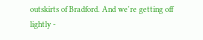outskirts of Bradford. And we're getting off lightly -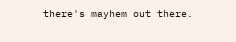there's mayhem out there.